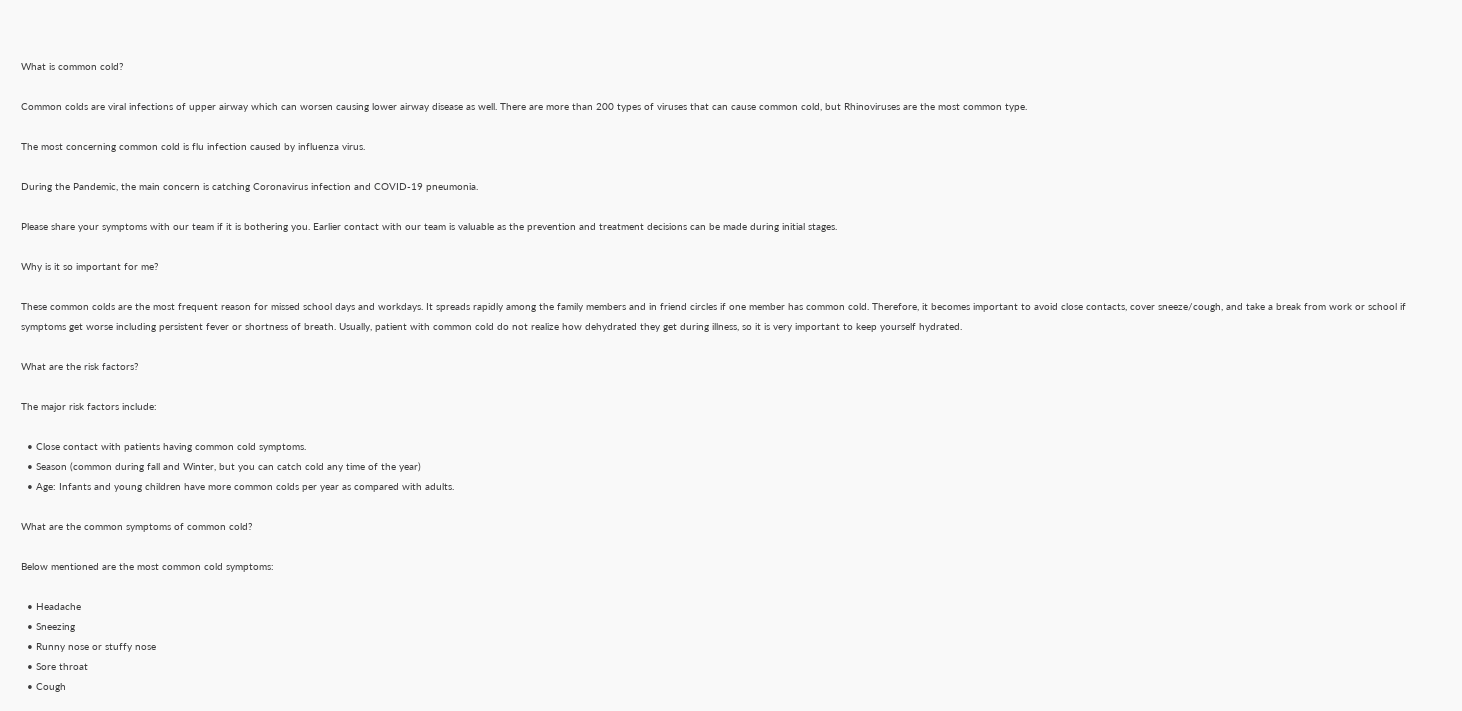What is common cold?

Common colds are viral infections of upper airway which can worsen causing lower airway disease as well. There are more than 200 types of viruses that can cause common cold, but Rhinoviruses are the most common type.

The most concerning common cold is flu infection caused by influenza virus.

During the Pandemic, the main concern is catching Coronavirus infection and COVID-19 pneumonia.

Please share your symptoms with our team if it is bothering you. Earlier contact with our team is valuable as the prevention and treatment decisions can be made during initial stages.

Why is it so important for me?

These common colds are the most frequent reason for missed school days and workdays. It spreads rapidly among the family members and in friend circles if one member has common cold. Therefore, it becomes important to avoid close contacts, cover sneeze/cough, and take a break from work or school if symptoms get worse including persistent fever or shortness of breath. Usually, patient with common cold do not realize how dehydrated they get during illness, so it is very important to keep yourself hydrated.

What are the risk factors?

The major risk factors include:

  • Close contact with patients having common cold symptoms.
  • Season (common during fall and Winter, but you can catch cold any time of the year)
  • Age: Infants and young children have more common colds per year as compared with adults.

What are the common symptoms of common cold?

Below mentioned are the most common cold symptoms:

  • Headache
  • Sneezing
  • Runny nose or stuffy nose
  • Sore throat
  • Cough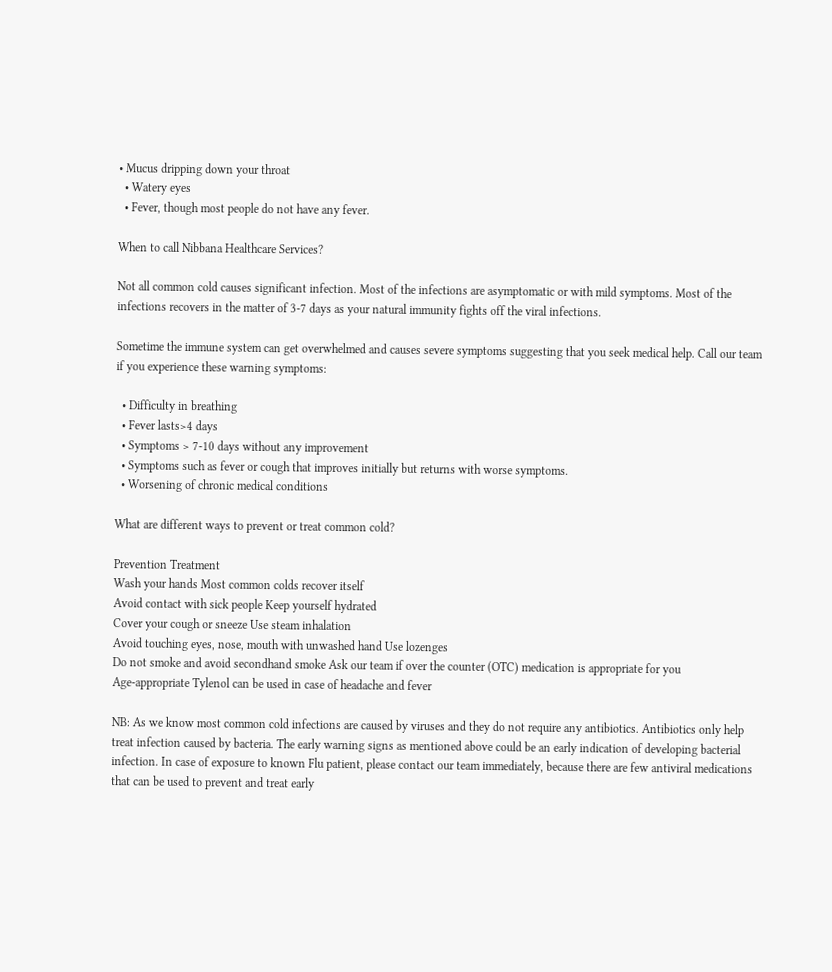• Mucus dripping down your throat
  • Watery eyes
  • Fever, though most people do not have any fever.

When to call Nibbana Healthcare Services?

Not all common cold causes significant infection. Most of the infections are asymptomatic or with mild symptoms. Most of the infections recovers in the matter of 3-7 days as your natural immunity fights off the viral infections.

Sometime the immune system can get overwhelmed and causes severe symptoms suggesting that you seek medical help. Call our team if you experience these warning symptoms:

  • Difficulty in breathing
  • Fever lasts>4 days
  • Symptoms > 7-10 days without any improvement
  • Symptoms such as fever or cough that improves initially but returns with worse symptoms.
  • Worsening of chronic medical conditions

What are different ways to prevent or treat common cold?

Prevention Treatment
Wash your hands Most common colds recover itself
Avoid contact with sick people Keep yourself hydrated
Cover your cough or sneeze Use steam inhalation
Avoid touching eyes, nose, mouth with unwashed hand Use lozenges
Do not smoke and avoid secondhand smoke Ask our team if over the counter (OTC) medication is appropriate for you
Age-appropriate Tylenol can be used in case of headache and fever

NB: As we know most common cold infections are caused by viruses and they do not require any antibiotics. Antibiotics only help treat infection caused by bacteria. The early warning signs as mentioned above could be an early indication of developing bacterial infection. In case of exposure to known Flu patient, please contact our team immediately, because there are few antiviral medications that can be used to prevent and treat early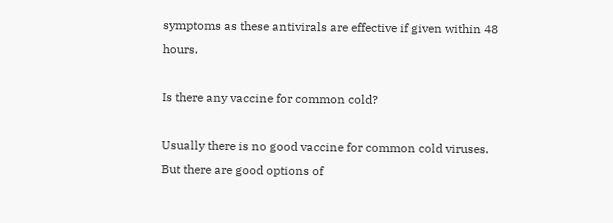symptoms as these antivirals are effective if given within 48 hours.

Is there any vaccine for common cold?

Usually there is no good vaccine for common cold viruses. But there are good options of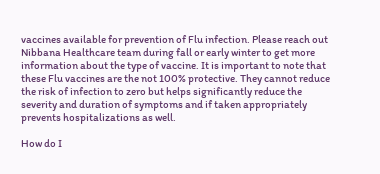vaccines available for prevention of Flu infection. Please reach out Nibbana Healthcare team during fall or early winter to get more information about the type of vaccine. It is important to note that these Flu vaccines are the not 100% protective. They cannot reduce the risk of infection to zero but helps significantly reduce the severity and duration of symptoms and if taken appropriately prevents hospitalizations as well.

How do I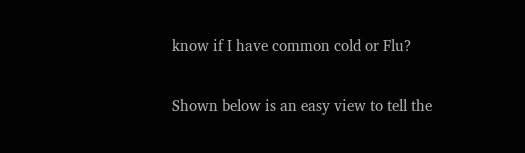know if I have common cold or Flu?

Shown below is an easy view to tell the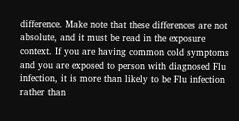difference. Make note that these differences are not absolute, and it must be read in the exposure context. If you are having common cold symptoms and you are exposed to person with diagnosed Flu infection, it is more than likely to be Flu infection rather than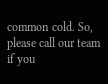common cold. So, please call our team if you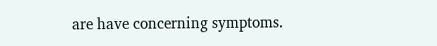are have concerning symptoms.